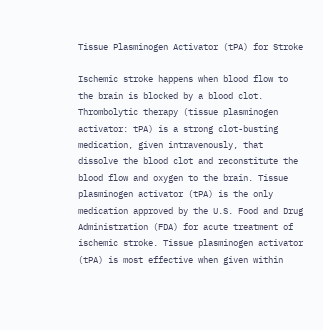Tissue Plasminogen Activator (tPA) for Stroke

Ischemic stroke happens when blood flow to the brain is blocked by a blood clot. Thrombolytic therapy (tissue plasminogen activator: tPA) is a strong clot-busting medication, given intravenously, that dissolve the blood clot and reconstitute the blood flow and oxygen to the brain. Tissue plasminogen activator (tPA) is the only medication approved by the U.S. Food and Drug Administration (FDA) for acute treatment of ischemic stroke. Tissue plasminogen activator (tPA) is most effective when given within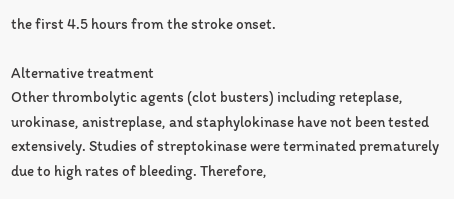the first 4.5 hours from the stroke onset.

Alternative treatment
Other thrombolytic agents (clot busters) including reteplase, urokinase, anistreplase, and staphylokinase have not been tested extensively. Studies of streptokinase were terminated prematurely due to high rates of bleeding. Therefore,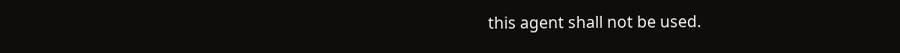this agent shall not be used.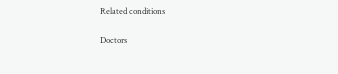Related conditions

Doctors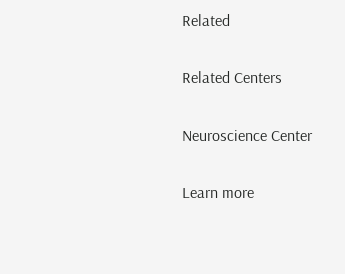Related

Related Centers

Neuroscience Center

Learn more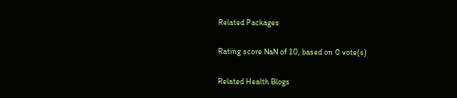Related Packages

Rating score NaN of 10, based on 0 vote(s)

Related Health Blogs